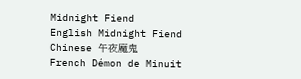Midnight Fiend
English Midnight Fiend
Chinese 午夜魔鬼
French Démon de Minuit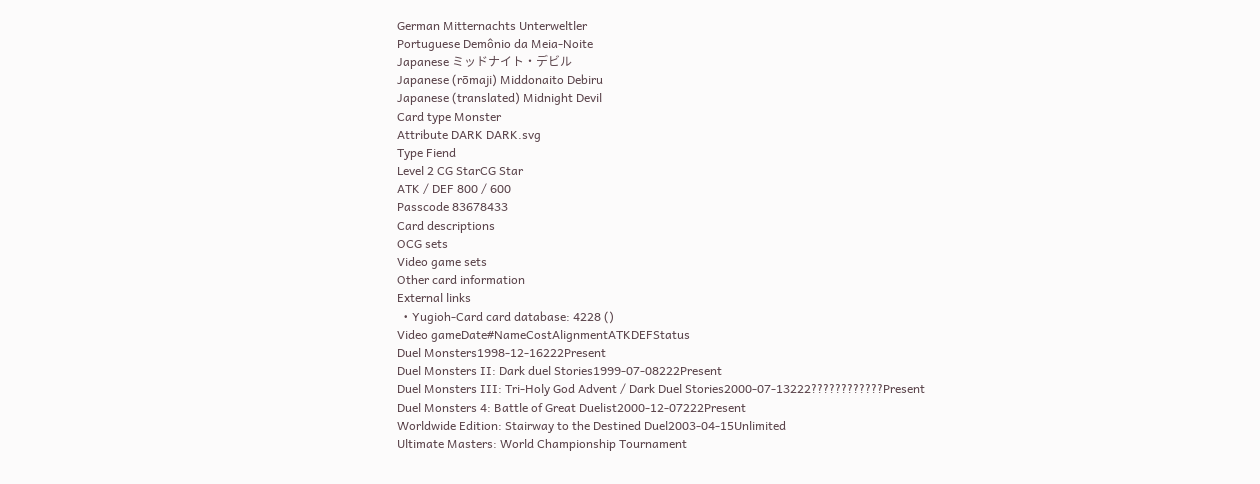German Mitternachts Unterweltler
Portuguese Demônio da Meia-Noite
Japanese ミッドナイト・デビル
Japanese (rōmaji) Middonaito Debiru
Japanese (translated) Midnight Devil
Card type Monster
Attribute DARK DARK.svg
Type Fiend
Level 2 CG StarCG Star
ATK / DEF 800 / 600
Passcode 83678433
Card descriptions
OCG sets
Video game sets
Other card information
External links
  • Yugioh-Card card database: 4228 ()
Video gameDate#NameCostAlignmentATKDEFStatus
Duel Monsters1998-12-16222Present
Duel Monsters II: Dark duel Stories1999-07-08222Present
Duel Monsters III: Tri-Holy God Advent / Dark Duel Stories2000-07-13222????????????Present
Duel Monsters 4: Battle of Great Duelist2000-12-07222Present
Worldwide Edition: Stairway to the Destined Duel2003-04-15Unlimited
Ultimate Masters: World Championship Tournament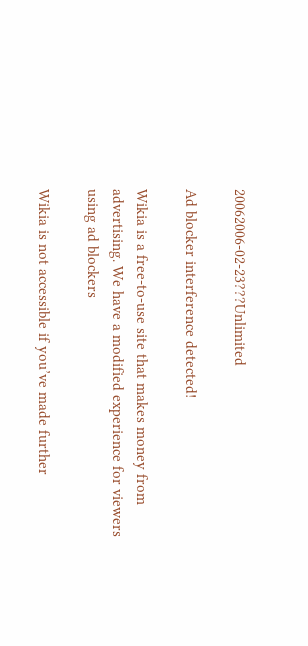20062006-02-23???Unlimited

Ad blocker interference detected!

Wikia is a free-to-use site that makes money from advertising. We have a modified experience for viewers using ad blockers

Wikia is not accessible if you’ve made further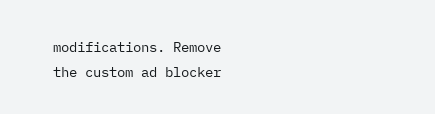modifications. Remove the custom ad blocker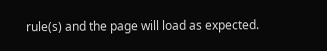rule(s) and the page will load as expected.